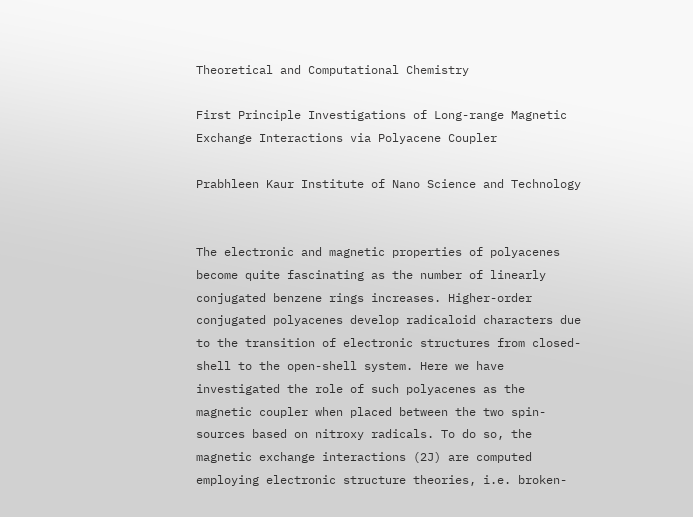Theoretical and Computational Chemistry

First Principle Investigations of Long-range Magnetic Exchange Interactions via Polyacene Coupler

Prabhleen Kaur Institute of Nano Science and Technology


The electronic and magnetic properties of polyacenes become quite fascinating as the number of linearly conjugated benzene rings increases. Higher-order conjugated polyacenes develop radicaloid characters due to the transition of electronic structures from closed-shell to the open-shell system. Here we have investigated the role of such polyacenes as the magnetic coupler when placed between the two spin-sources based on nitroxy radicals. To do so, the magnetic exchange interactions (2J) are computed employing electronic structure theories, i.e. broken-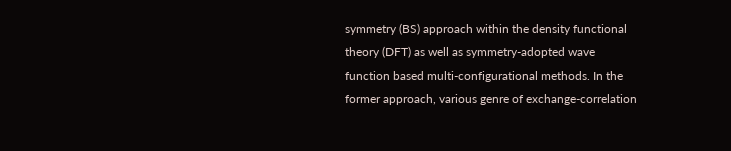symmetry (BS) approach within the density functional theory (DFT) as well as symmetry-adopted wave function based multi-configurational methods. In the former approach, various genre of exchange-correlation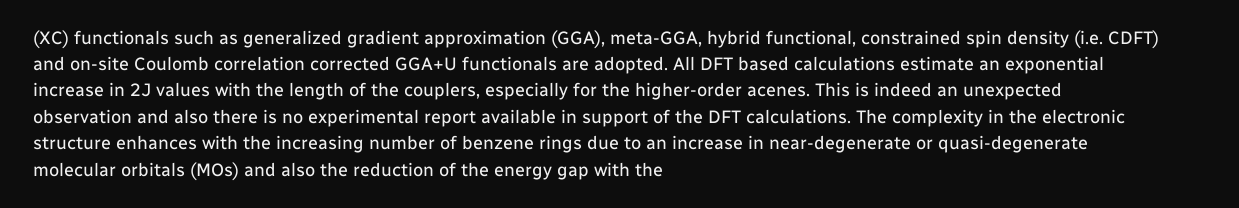(XC) functionals such as generalized gradient approximation (GGA), meta-GGA, hybrid functional, constrained spin density (i.e. CDFT) and on-site Coulomb correlation corrected GGA+U functionals are adopted. All DFT based calculations estimate an exponential increase in 2J values with the length of the couplers, especially for the higher-order acenes. This is indeed an unexpected observation and also there is no experimental report available in support of the DFT calculations. The complexity in the electronic structure enhances with the increasing number of benzene rings due to an increase in near-degenerate or quasi-degenerate molecular orbitals (MOs) and also the reduction of the energy gap with the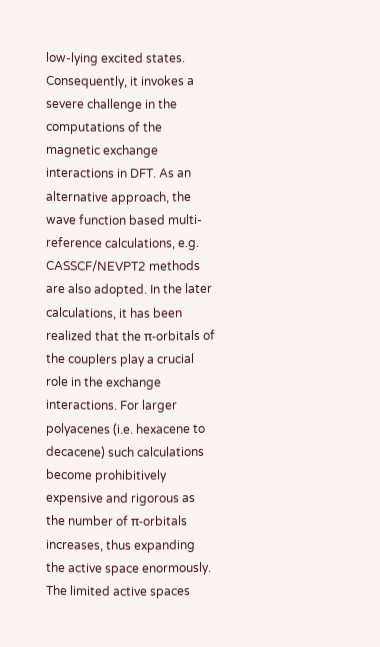low-lying excited states. Consequently, it invokes a severe challenge in the computations of the magnetic exchange interactions in DFT. As an alternative approach, the wave function based multi-reference calculations, e.g. CASSCF/NEVPT2 methods are also adopted. In the later calculations, it has been realized that the π-orbitals of the couplers play a crucial role in the exchange interactions. For larger polyacenes (i.e. hexacene to decacene) such calculations become prohibitively expensive and rigorous as the number of π-orbitals increases, thus expanding the active space enormously. The limited active spaces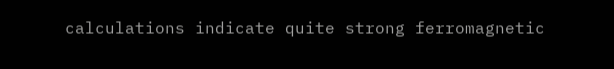calculations indicate quite strong ferromagnetic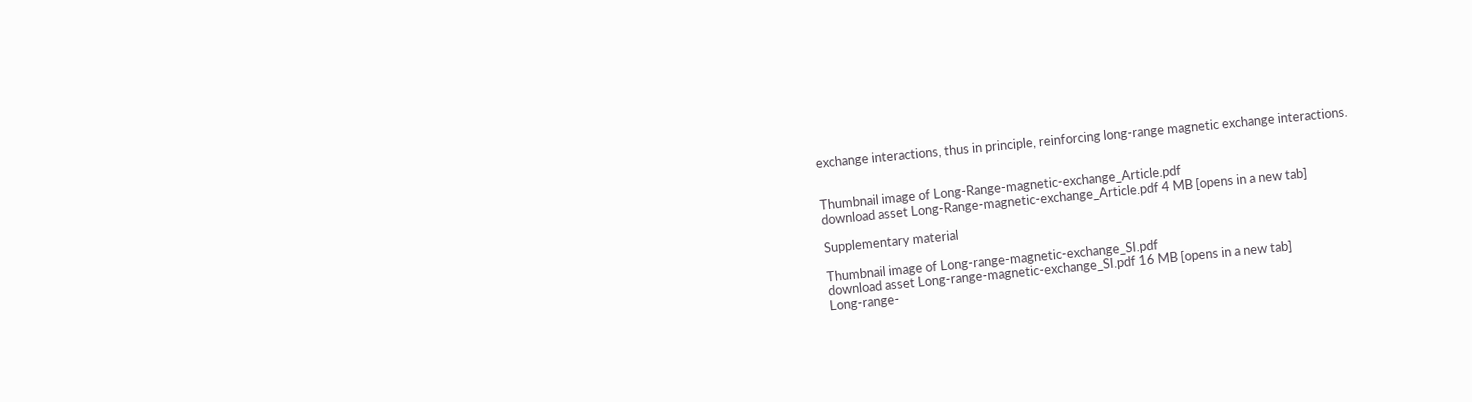exchange interactions, thus in principle, reinforcing long-range magnetic exchange interactions.


Thumbnail image of Long-Range-magnetic-exchange_Article.pdf
download asset Long-Range-magnetic-exchange_Article.pdf 4 MB [opens in a new tab]

Supplementary material

Thumbnail image of Long-range-magnetic-exchange_SI.pdf
download asset Long-range-magnetic-exchange_SI.pdf 16 MB [opens in a new tab]
Long-range-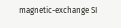magnetic-exchange SI